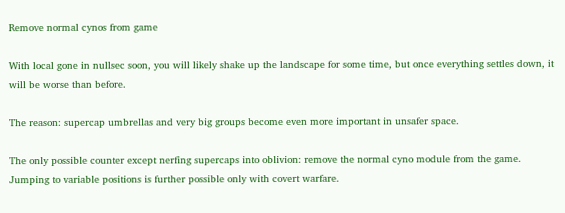Remove normal cynos from game

With local gone in nullsec soon, you will likely shake up the landscape for some time, but once everything settles down, it will be worse than before.

The reason: supercap umbrellas and very big groups become even more important in unsafer space.

The only possible counter except nerfing supercaps into oblivion: remove the normal cyno module from the game. Jumping to variable positions is further possible only with covert warfare.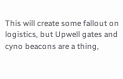This will create some fallout on logistics, but Upwell gates and cyno beacons are a thing,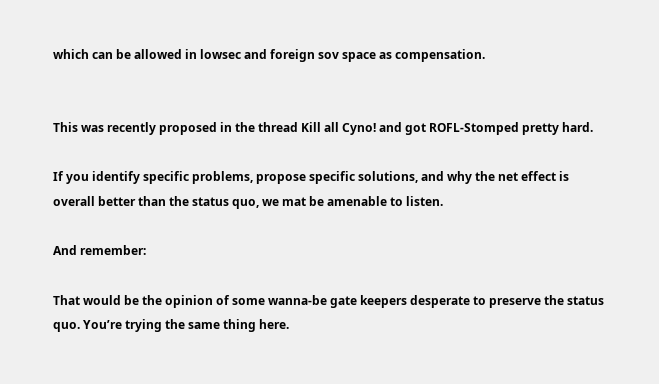which can be allowed in lowsec and foreign sov space as compensation.


This was recently proposed in the thread Kill all Cyno! and got ROFL-Stomped pretty hard.

If you identify specific problems, propose specific solutions, and why the net effect is overall better than the status quo, we mat be amenable to listen.

And remember:

That would be the opinion of some wanna-be gate keepers desperate to preserve the status quo. You’re trying the same thing here.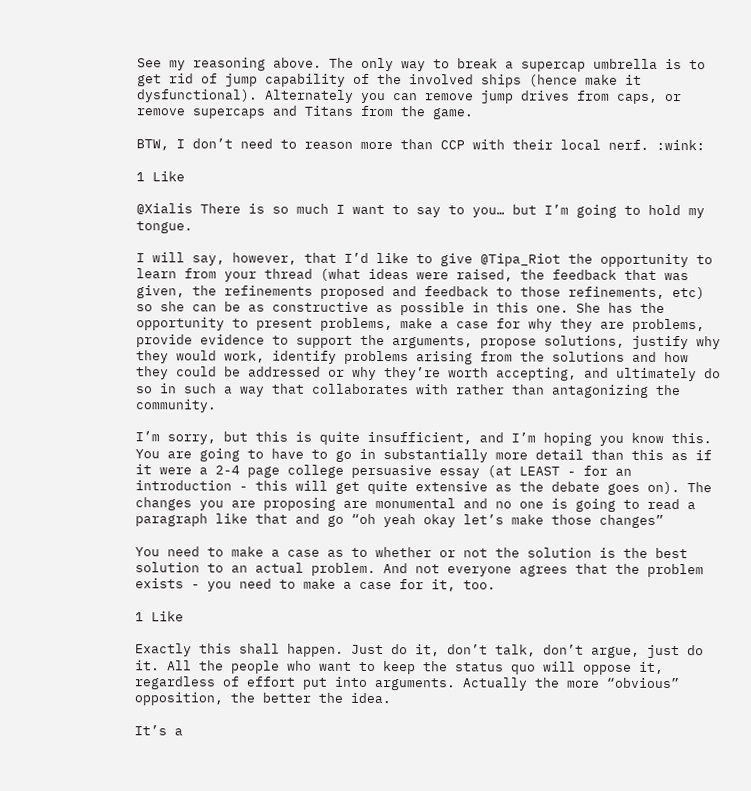See my reasoning above. The only way to break a supercap umbrella is to get rid of jump capability of the involved ships (hence make it dysfunctional). Alternately you can remove jump drives from caps, or remove supercaps and Titans from the game.

BTW, I don’t need to reason more than CCP with their local nerf. :wink:

1 Like

@Xialis There is so much I want to say to you… but I’m going to hold my tongue.

I will say, however, that I’d like to give @Tipa_Riot the opportunity to learn from your thread (what ideas were raised, the feedback that was given, the refinements proposed and feedback to those refinements, etc) so she can be as constructive as possible in this one. She has the opportunity to present problems, make a case for why they are problems, provide evidence to support the arguments, propose solutions, justify why they would work, identify problems arising from the solutions and how they could be addressed or why they’re worth accepting, and ultimately do so in such a way that collaborates with rather than antagonizing the community.

I’m sorry, but this is quite insufficient, and I’m hoping you know this. You are going to have to go in substantially more detail than this as if it were a 2-4 page college persuasive essay (at LEAST - for an introduction - this will get quite extensive as the debate goes on). The changes you are proposing are monumental and no one is going to read a paragraph like that and go “oh yeah okay let’s make those changes”

You need to make a case as to whether or not the solution is the best solution to an actual problem. And not everyone agrees that the problem exists - you need to make a case for it, too.

1 Like

Exactly this shall happen. Just do it, don’t talk, don’t argue, just do it. All the people who want to keep the status quo will oppose it, regardless of effort put into arguments. Actually the more “obvious” opposition, the better the idea.

It’s a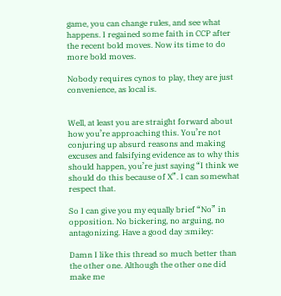game, you can change rules, and see what happens. I regained some faith in CCP after the recent bold moves. Now its time to do more bold moves.

Nobody requires cynos to play, they are just convenience, as local is.


Well, at least you are straight forward about how you’re approaching this. You’re not conjuring up absurd reasons and making excuses and falsifying evidence as to why this should happen, you’re just saying “I think we should do this because of X”. I can somewhat respect that.

So I can give you my equally brief “No” in opposition. No bickering, no arguing, no antagonizing. Have a good day :smiley:

Damn I like this thread so much better than the other one. Although the other one did make me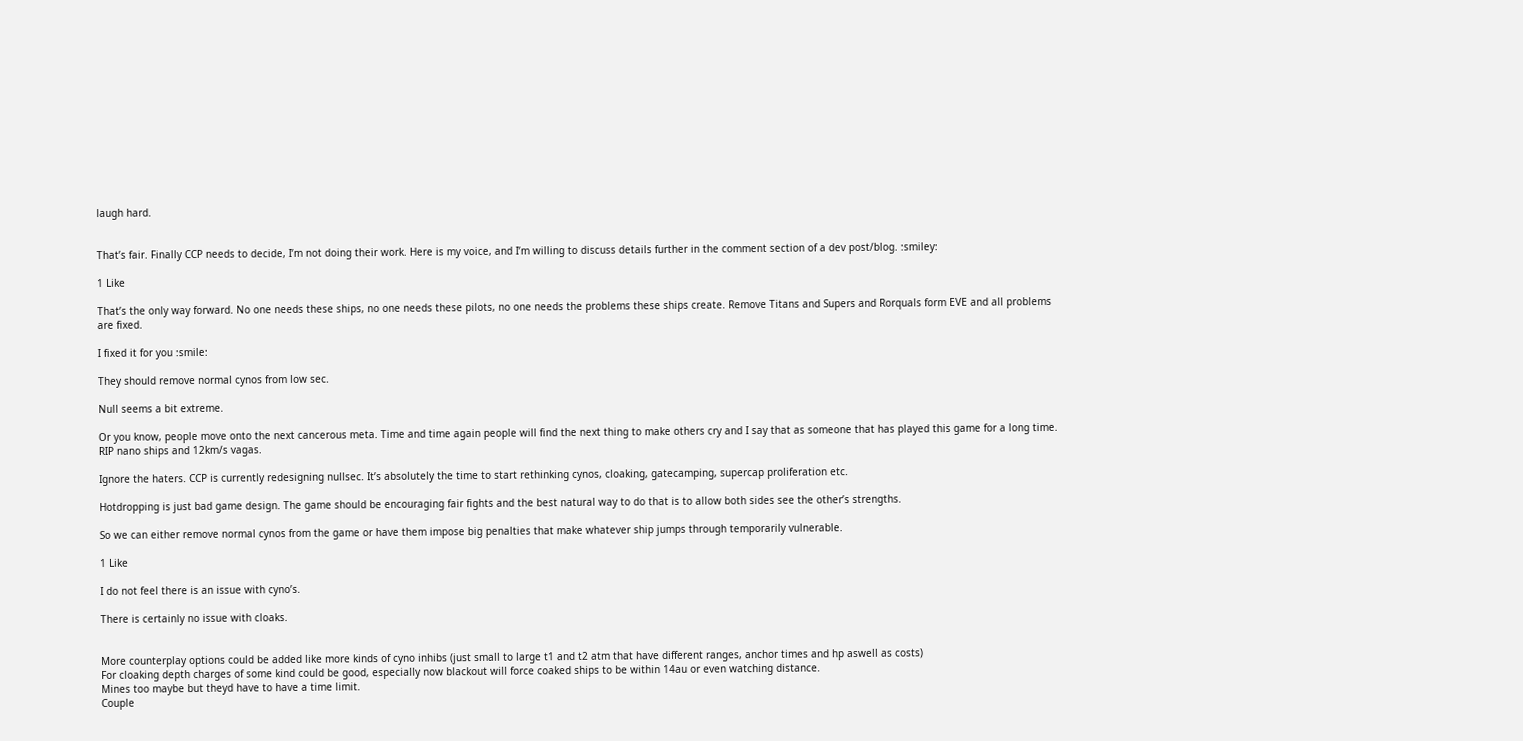laugh hard.


That’s fair. Finally CCP needs to decide, I’m not doing their work. Here is my voice, and I’m willing to discuss details further in the comment section of a dev post/blog. :smiley:

1 Like

That’s the only way forward. No one needs these ships, no one needs these pilots, no one needs the problems these ships create. Remove Titans and Supers and Rorquals form EVE and all problems are fixed.

I fixed it for you :smile:

They should remove normal cynos from low sec.

Null seems a bit extreme.

Or you know, people move onto the next cancerous meta. Time and time again people will find the next thing to make others cry and I say that as someone that has played this game for a long time.
RIP nano ships and 12km/s vagas.

Ignore the haters. CCP is currently redesigning nullsec. It’s absolutely the time to start rethinking cynos, cloaking, gatecamping, supercap proliferation etc.

Hotdropping is just bad game design. The game should be encouraging fair fights and the best natural way to do that is to allow both sides see the other’s strengths.

So we can either remove normal cynos from the game or have them impose big penalties that make whatever ship jumps through temporarily vulnerable.

1 Like

I do not feel there is an issue with cyno’s.

There is certainly no issue with cloaks.


More counterplay options could be added like more kinds of cyno inhibs (just small to large t1 and t2 atm that have different ranges, anchor times and hp aswell as costs)
For cloaking depth charges of some kind could be good, especially now blackout will force coaked ships to be within 14au or even watching distance.
Mines too maybe but theyd have to have a time limit.
Couple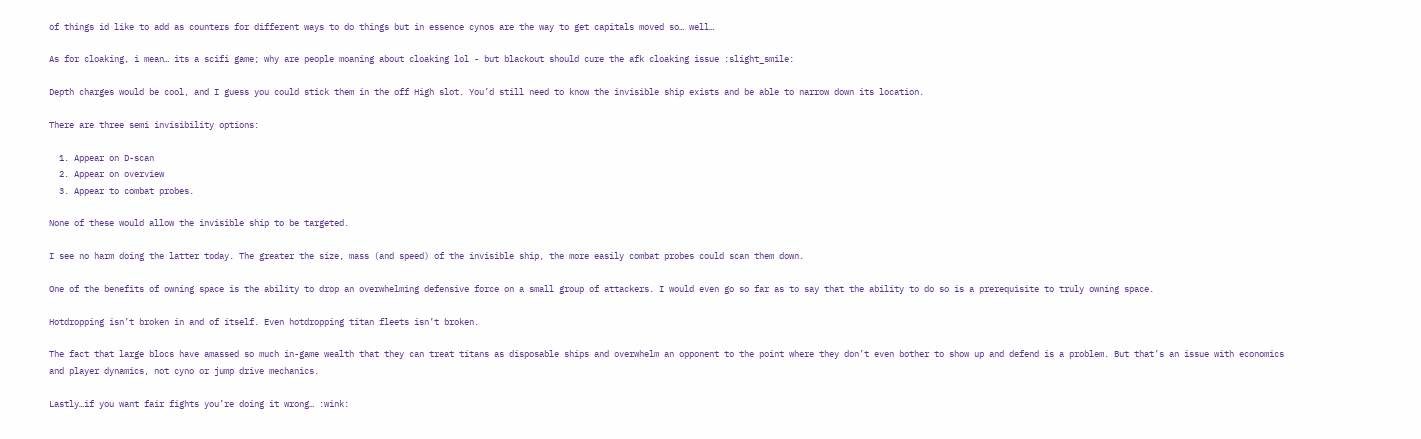of things id like to add as counters for different ways to do things but in essence cynos are the way to get capitals moved so… well…

As for cloaking, i mean… its a scifi game; why are people moaning about cloaking lol - but blackout should cure the afk cloaking issue :slight_smile:

Depth charges would be cool, and I guess you could stick them in the off High slot. You’d still need to know the invisible ship exists and be able to narrow down its location.

There are three semi invisibility options:

  1. Appear on D-scan
  2. Appear on overview
  3. Appear to combat probes.

None of these would allow the invisible ship to be targeted.

I see no harm doing the latter today. The greater the size, mass (and speed) of the invisible ship, the more easily combat probes could scan them down.

One of the benefits of owning space is the ability to drop an overwhelming defensive force on a small group of attackers. I would even go so far as to say that the ability to do so is a prerequisite to truly owning space.

Hotdropping isn’t broken in and of itself. Even hotdropping titan fleets isn’t broken.

The fact that large blocs have amassed so much in-game wealth that they can treat titans as disposable ships and overwhelm an opponent to the point where they don’t even bother to show up and defend is a problem. But that’s an issue with economics and player dynamics, not cyno or jump drive mechanics.

Lastly…if you want fair fights you’re doing it wrong… :wink: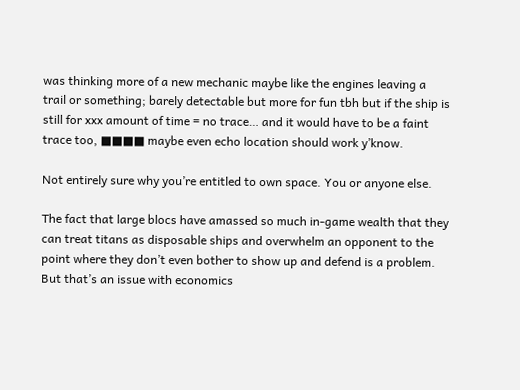was thinking more of a new mechanic maybe like the engines leaving a trail or something; barely detectable but more for fun tbh but if the ship is still for xxx amount of time = no trace… and it would have to be a faint trace too, ■■■■ maybe even echo location should work y’know.

Not entirely sure why you’re entitled to own space. You or anyone else.

The fact that large blocs have amassed so much in-game wealth that they can treat titans as disposable ships and overwhelm an opponent to the point where they don’t even bother to show up and defend is a problem. But that’s an issue with economics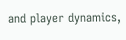and player dynamics,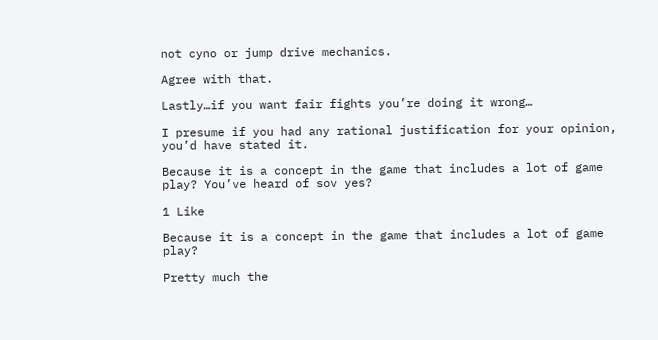not cyno or jump drive mechanics.

Agree with that.

Lastly…if you want fair fights you’re doing it wrong…

I presume if you had any rational justification for your opinion, you’d have stated it.

Because it is a concept in the game that includes a lot of game play? You’ve heard of sov yes?

1 Like

Because it is a concept in the game that includes a lot of game play?

Pretty much the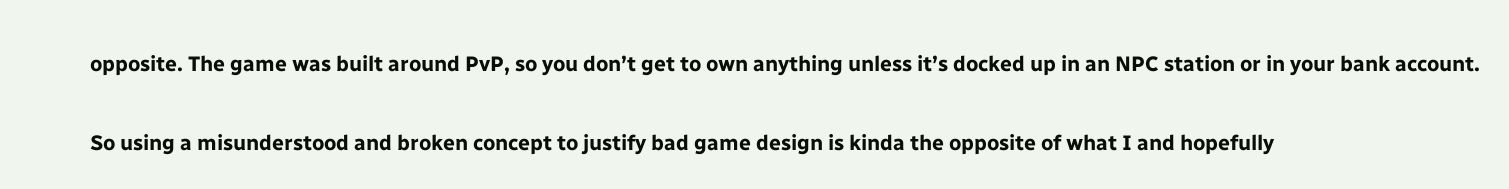opposite. The game was built around PvP, so you don’t get to own anything unless it’s docked up in an NPC station or in your bank account.

So using a misunderstood and broken concept to justify bad game design is kinda the opposite of what I and hopefully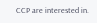CCP are interested in.